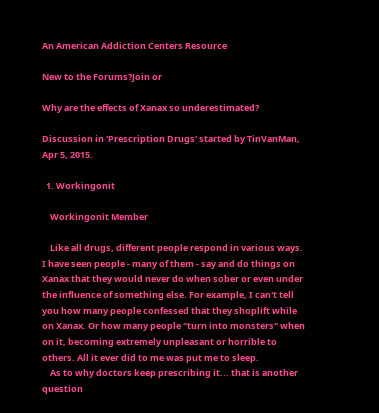An American Addiction Centers Resource

New to the Forums?Join or

Why are the effects of Xanax so underestimated?

Discussion in 'Prescription Drugs' started by TinVanMan, Apr 5, 2015.

  1. Workingonit

    Workingonit Member

    Like all drugs, different people respond in various ways. I have seen people - many of them - say and do things on Xanax that they would never do when sober or even under the influence of something else. For example, I can't tell you how many people confessed that they shoplift while on Xanax. Or how many people "turn into monsters" when on it, becoming extremely unpleasant or horrible to others. All it ever did to me was put me to sleep.
    As to why doctors keep prescribing it... that is another question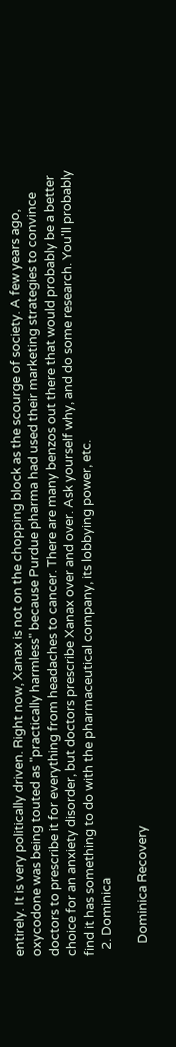entirely. It is very politically driven. Right now, Xanax is not on the chopping block as the scourge of society. A few years ago, oxycodone was being touted as "practically harmless" because Purdue pharma had used their marketing strategies to convince doctors to prescribe it for everything from headaches to cancer. There are many benzos out there that would probably be a better choice for an anxiety disorder, but doctors prescribe Xanax over and over. Ask yourself why, and do some research. You'll probably find it has something to do with the pharmaceutical company, its lobbying power, etc.
  2. Dominica

    Dominica Recovery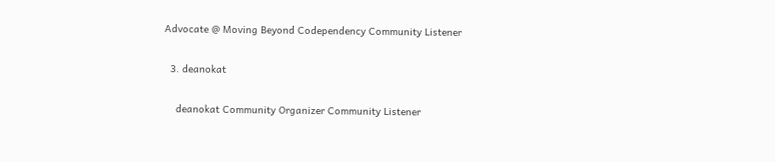Advocate @ Moving Beyond Codependency Community Listener

  3. deanokat

    deanokat Community Organizer Community Listener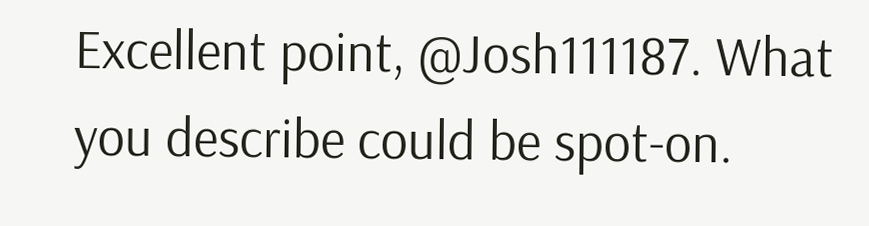Excellent point, @Josh111187. What you describe could be spot-on.